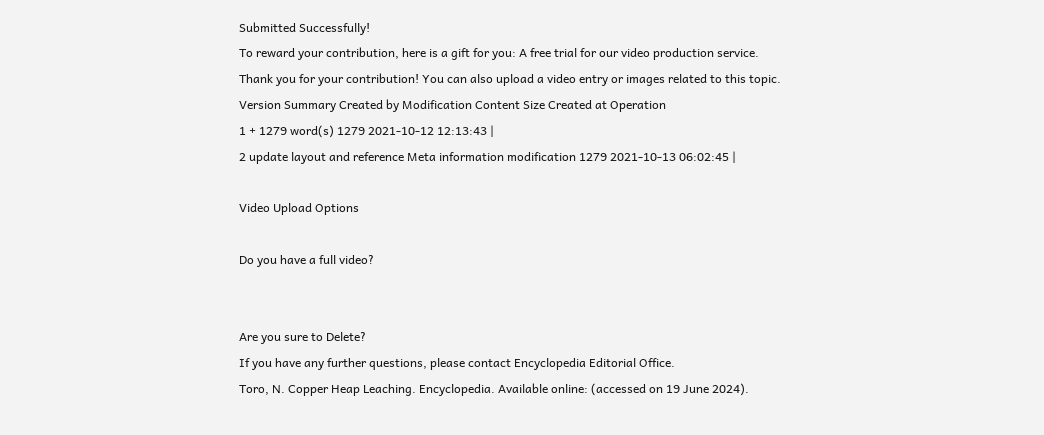Submitted Successfully!
To reward your contribution, here is a gift for you: A free trial for our video production service.
Thank you for your contribution! You can also upload a video entry or images related to this topic.
Version Summary Created by Modification Content Size Created at Operation
1 + 1279 word(s) 1279 2021-10-12 12:13:43 |
2 update layout and reference Meta information modification 1279 2021-10-13 06:02:45 |

Video Upload Options

Do you have a full video?


Are you sure to Delete?
If you have any further questions, please contact Encyclopedia Editorial Office.
Toro, N. Copper Heap Leaching. Encyclopedia. Available online: (accessed on 19 June 2024).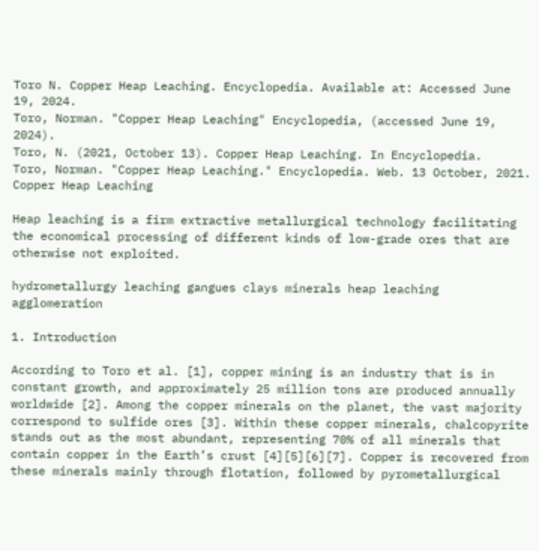Toro N. Copper Heap Leaching. Encyclopedia. Available at: Accessed June 19, 2024.
Toro, Norman. "Copper Heap Leaching" Encyclopedia, (accessed June 19, 2024).
Toro, N. (2021, October 13). Copper Heap Leaching. In Encyclopedia.
Toro, Norman. "Copper Heap Leaching." Encyclopedia. Web. 13 October, 2021.
Copper Heap Leaching

Heap leaching is a firm extractive metallurgical technology facilitating the economical processing of different kinds of low-grade ores that are otherwise not exploited.

hydrometallurgy leaching gangues clays minerals heap leaching agglomeration

1. Introduction

According to Toro et al. [1], copper mining is an industry that is in constant growth, and approximately 25 million tons are produced annually worldwide [2]. Among the copper minerals on the planet, the vast majority correspond to sulfide ores [3]. Within these copper minerals, chalcopyrite stands out as the most abundant, representing 70% of all minerals that contain copper in the Earth’s crust [4][5][6][7]. Copper is recovered from these minerals mainly through flotation, followed by pyrometallurgical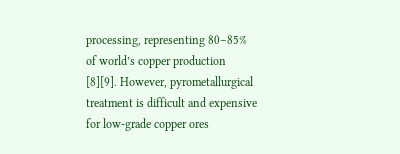processing, representing 80–85% of world’s copper production [8][9]. However, pyrometallurgical treatment is difficult and expensive for low-grade copper ores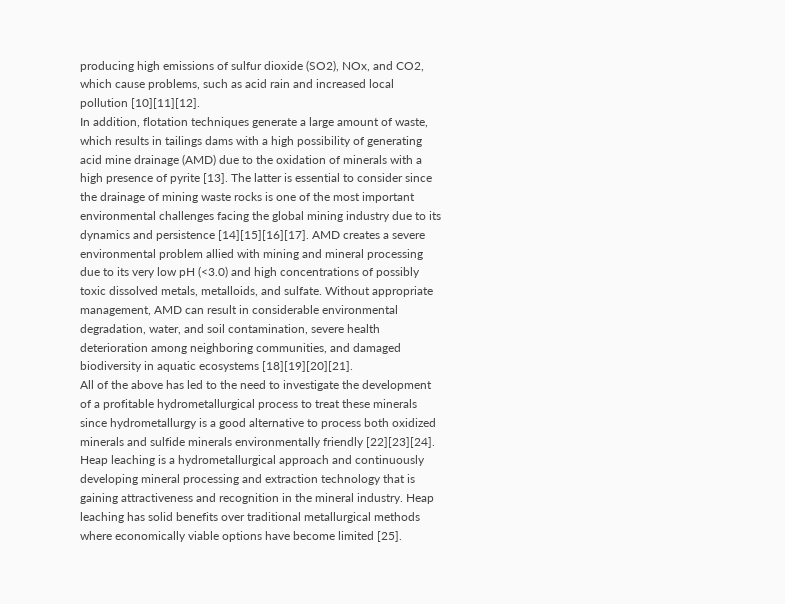producing high emissions of sulfur dioxide (SO2), NOx, and CO2, which cause problems, such as acid rain and increased local pollution [10][11][12].
In addition, flotation techniques generate a large amount of waste, which results in tailings dams with a high possibility of generating acid mine drainage (AMD) due to the oxidation of minerals with a high presence of pyrite [13]. The latter is essential to consider since the drainage of mining waste rocks is one of the most important environmental challenges facing the global mining industry due to its dynamics and persistence [14][15][16][17]. AMD creates a severe environmental problem allied with mining and mineral processing due to its very low pH (<3.0) and high concentrations of possibly toxic dissolved metals, metalloids, and sulfate. Without appropriate management, AMD can result in considerable environmental degradation, water, and soil contamination, severe health deterioration among neighboring communities, and damaged biodiversity in aquatic ecosystems [18][19][20][21].
All of the above has led to the need to investigate the development of a profitable hydrometallurgical process to treat these minerals since hydrometallurgy is a good alternative to process both oxidized minerals and sulfide minerals environmentally friendly [22][23][24]. Heap leaching is a hydrometallurgical approach and continuously developing mineral processing and extraction technology that is gaining attractiveness and recognition in the mineral industry. Heap leaching has solid benefits over traditional metallurgical methods where economically viable options have become limited [25].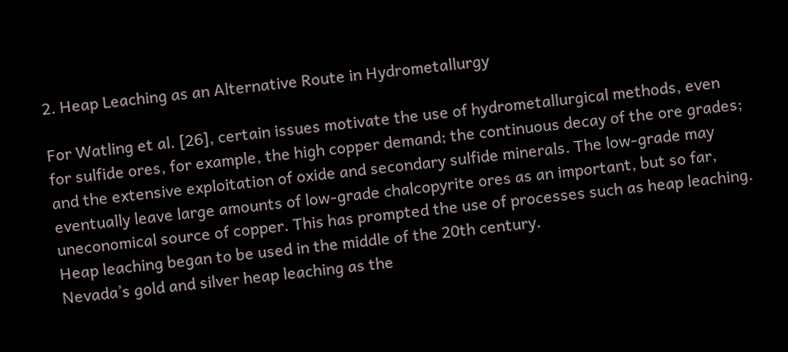2. Heap Leaching as an Alternative Route in Hydrometallurgy

For Watling et al. [26], certain issues motivate the use of hydrometallurgical methods, even for sulfide ores, for example, the high copper demand; the continuous decay of the ore grades; and the extensive exploitation of oxide and secondary sulfide minerals. The low-grade may eventually leave large amounts of low-grade chalcopyrite ores as an important, but so far, uneconomical source of copper. This has prompted the use of processes such as heap leaching. Heap leaching began to be used in the middle of the 20th century.
Nevada’s gold and silver heap leaching as the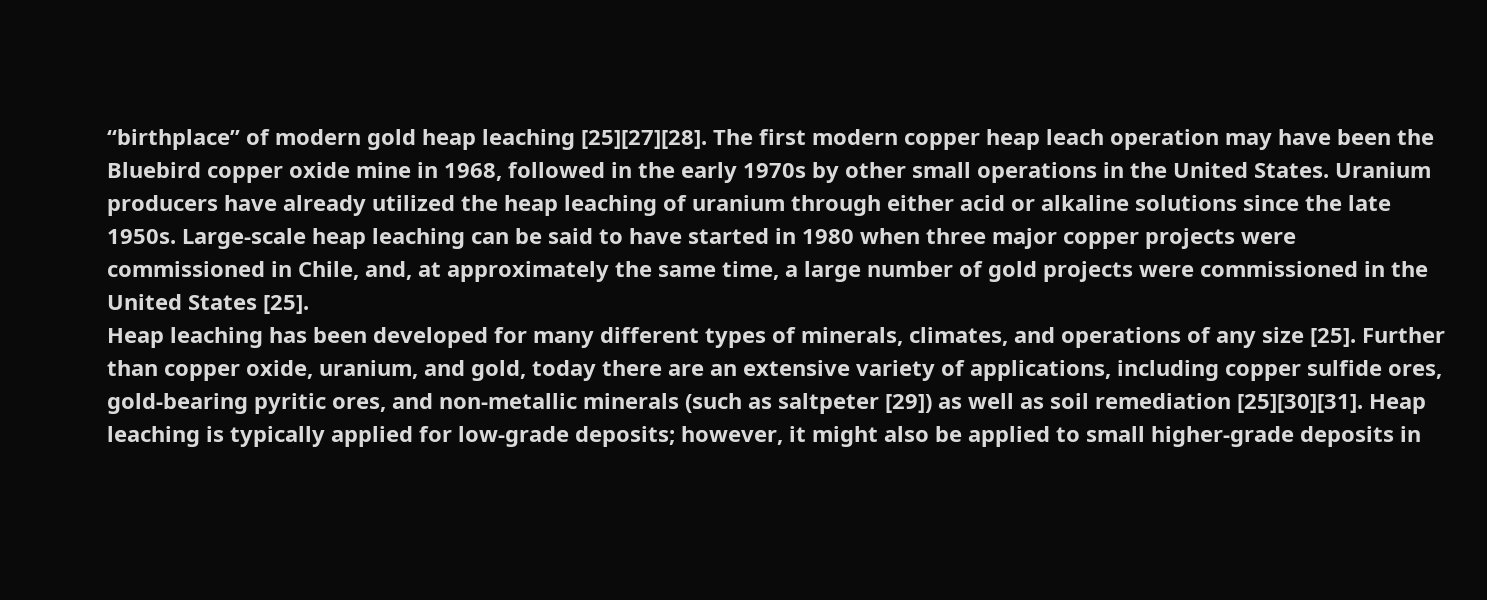“birthplace” of modern gold heap leaching [25][27][28]. The first modern copper heap leach operation may have been the Bluebird copper oxide mine in 1968, followed in the early 1970s by other small operations in the United States. Uranium producers have already utilized the heap leaching of uranium through either acid or alkaline solutions since the late 1950s. Large-scale heap leaching can be said to have started in 1980 when three major copper projects were commissioned in Chile, and, at approximately the same time, a large number of gold projects were commissioned in the United States [25].
Heap leaching has been developed for many different types of minerals, climates, and operations of any size [25]. Further than copper oxide, uranium, and gold, today there are an extensive variety of applications, including copper sulfide ores, gold-bearing pyritic ores, and non-metallic minerals (such as saltpeter [29]) as well as soil remediation [25][30][31]. Heap leaching is typically applied for low-grade deposits; however, it might also be applied to small higher-grade deposits in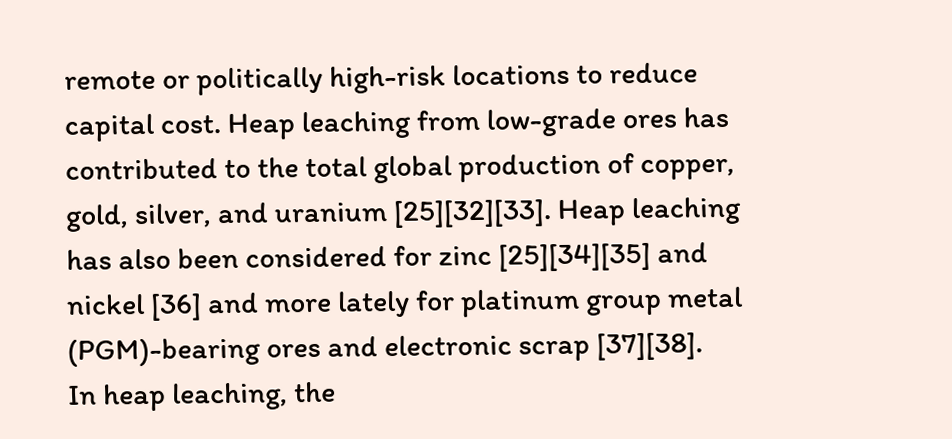remote or politically high-risk locations to reduce capital cost. Heap leaching from low-grade ores has contributed to the total global production of copper, gold, silver, and uranium [25][32][33]. Heap leaching has also been considered for zinc [25][34][35] and nickel [36] and more lately for platinum group metal (PGM)-bearing ores and electronic scrap [37][38].
In heap leaching, the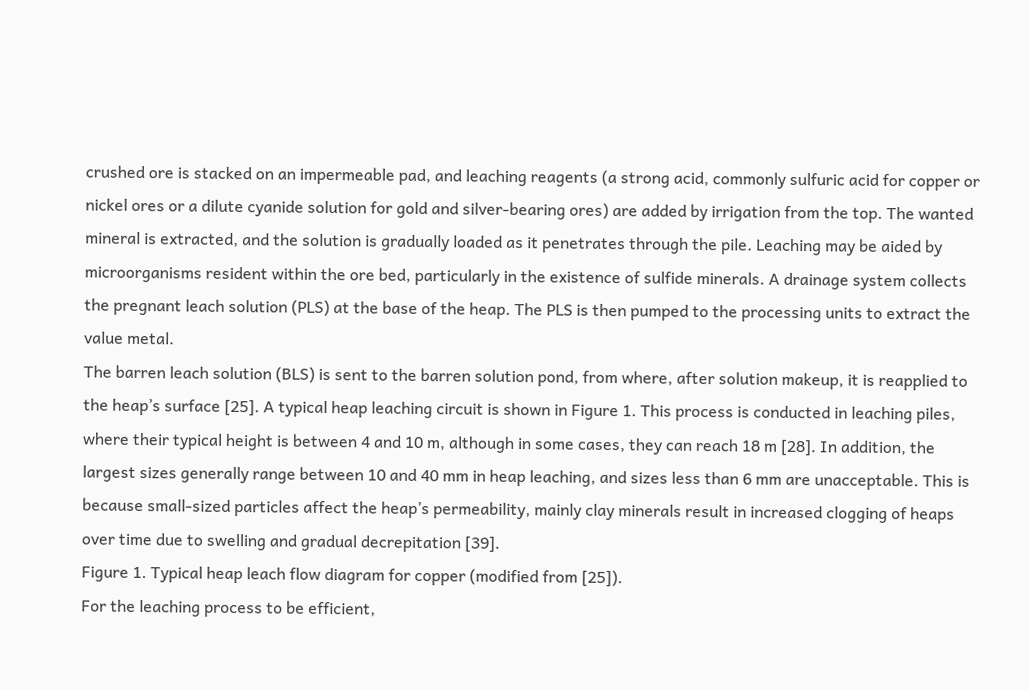crushed ore is stacked on an impermeable pad, and leaching reagents (a strong acid, commonly sulfuric acid for copper or nickel ores or a dilute cyanide solution for gold and silver-bearing ores) are added by irrigation from the top. The wanted mineral is extracted, and the solution is gradually loaded as it penetrates through the pile. Leaching may be aided by microorganisms resident within the ore bed, particularly in the existence of sulfide minerals. A drainage system collects the pregnant leach solution (PLS) at the base of the heap. The PLS is then pumped to the processing units to extract the value metal.
The barren leach solution (BLS) is sent to the barren solution pond, from where, after solution makeup, it is reapplied to the heap’s surface [25]. A typical heap leaching circuit is shown in Figure 1. This process is conducted in leaching piles, where their typical height is between 4 and 10 m, although in some cases, they can reach 18 m [28]. In addition, the largest sizes generally range between 10 and 40 mm in heap leaching, and sizes less than 6 mm are unacceptable. This is because small-sized particles affect the heap’s permeability, mainly clay minerals result in increased clogging of heaps over time due to swelling and gradual decrepitation [39].
Figure 1. Typical heap leach flow diagram for copper (modified from [25]).
For the leaching process to be efficient,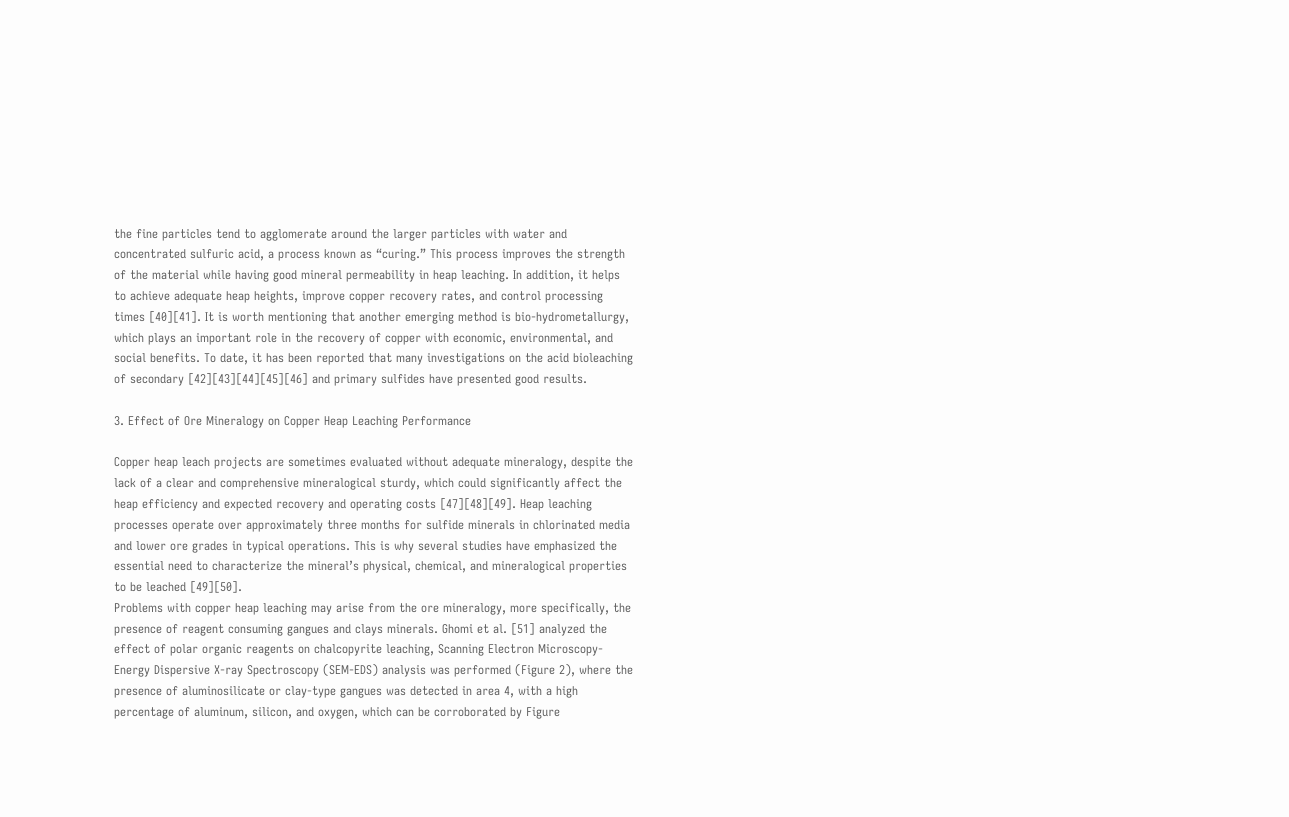the fine particles tend to agglomerate around the larger particles with water and concentrated sulfuric acid, a process known as “curing.” This process improves the strength of the material while having good mineral permeability in heap leaching. In addition, it helps to achieve adequate heap heights, improve copper recovery rates, and control processing times [40][41]. It is worth mentioning that another emerging method is bio-hydrometallurgy, which plays an important role in the recovery of copper with economic, environmental, and social benefits. To date, it has been reported that many investigations on the acid bioleaching of secondary [42][43][44][45][46] and primary sulfides have presented good results.

3. Effect of Ore Mineralogy on Copper Heap Leaching Performance

Copper heap leach projects are sometimes evaluated without adequate mineralogy, despite the lack of a clear and comprehensive mineralogical sturdy, which could significantly affect the heap efficiency and expected recovery and operating costs [47][48][49]. Heap leaching processes operate over approximately three months for sulfide minerals in chlorinated media and lower ore grades in typical operations. This is why several studies have emphasized the essential need to characterize the mineral’s physical, chemical, and mineralogical properties to be leached [49][50].
Problems with copper heap leaching may arise from the ore mineralogy, more specifically, the presence of reagent consuming gangues and clays minerals. Ghomi et al. [51] analyzed the effect of polar organic reagents on chalcopyrite leaching, Scanning Electron Microscopy-Energy Dispersive X-ray Spectroscopy (SEM-EDS) analysis was performed (Figure 2), where the presence of aluminosilicate or clay-type gangues was detected in area 4, with a high percentage of aluminum, silicon, and oxygen, which can be corroborated by Figure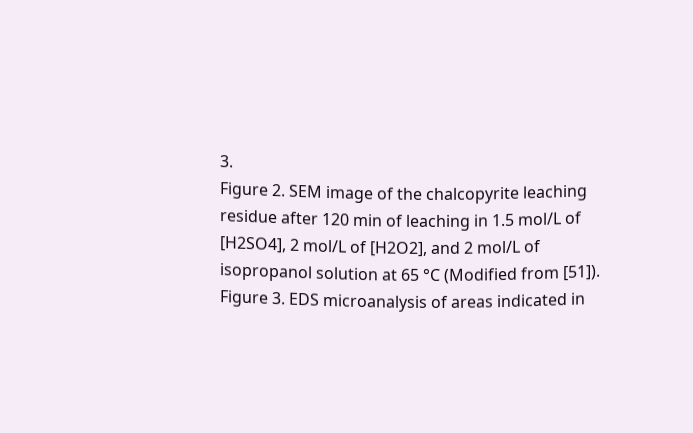3.
Figure 2. SEM image of the chalcopyrite leaching residue after 120 min of leaching in 1.5 mol/L of [H2SO4], 2 mol/L of [H2O2], and 2 mol/L of isopropanol solution at 65 °C (Modified from [51]).
Figure 3. EDS microanalysis of areas indicated in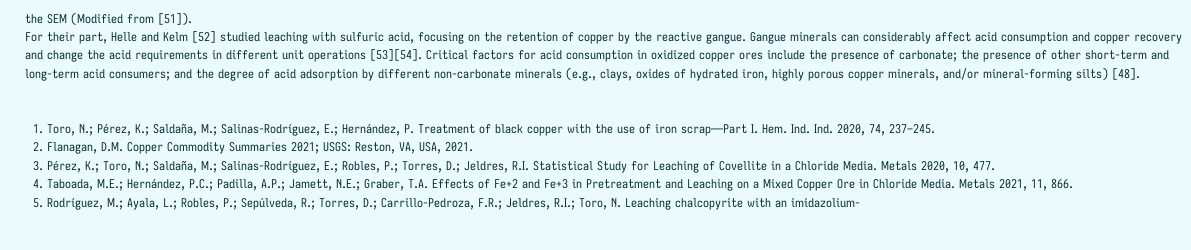the SEM (Modified from [51]).
For their part, Helle and Kelm [52] studied leaching with sulfuric acid, focusing on the retention of copper by the reactive gangue. Gangue minerals can considerably affect acid consumption and copper recovery and change the acid requirements in different unit operations [53][54]. Critical factors for acid consumption in oxidized copper ores include the presence of carbonate; the presence of other short-term and long-term acid consumers; and the degree of acid adsorption by different non-carbonate minerals (e.g., clays, oxides of hydrated iron, highly porous copper minerals, and/or mineral-forming silts) [48].


  1. Toro, N.; Pérez, K.; Saldaña, M.; Salinas-Rodríguez, E.; Hernández, P. Treatment of black copper with the use of iron scrap—Part I. Hem. Ind. Ind. 2020, 74, 237–245.
  2. Flanagan, D.M. Copper Commodity Summaries 2021; USGS: Reston, VA, USA, 2021.
  3. Pérez, K.; Toro, N.; Saldaña, M.; Salinas-Rodríguez, E.; Robles, P.; Torres, D.; Jeldres, R.I. Statistical Study for Leaching of Covellite in a Chloride Media. Metals 2020, 10, 477.
  4. Taboada, M.E.; Hernández, P.C.; Padilla, A.P.; Jamett, N.E.; Graber, T.A. Effects of Fe+2 and Fe+3 in Pretreatment and Leaching on a Mixed Copper Ore in Chloride Media. Metals 2021, 11, 866.
  5. Rodríguez, M.; Ayala, L.; Robles, P.; Sepúlveda, R.; Torres, D.; Carrillo-Pedroza, F.R.; Jeldres, R.I.; Toro, N. Leaching chalcopyrite with an imidazolium-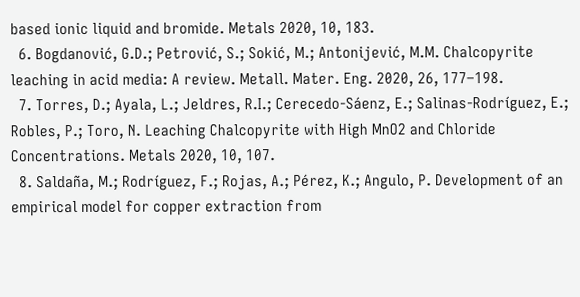based ionic liquid and bromide. Metals 2020, 10, 183.
  6. Bogdanović, G.D.; Petrović, S.; Sokić, M.; Antonijević, M.M. Chalcopyrite leaching in acid media: A review. Metall. Mater. Eng. 2020, 26, 177–198.
  7. Torres, D.; Ayala, L.; Jeldres, R.I.; Cerecedo-Sáenz, E.; Salinas-Rodríguez, E.; Robles, P.; Toro, N. Leaching Chalcopyrite with High MnO2 and Chloride Concentrations. Metals 2020, 10, 107.
  8. Saldaña, M.; Rodríguez, F.; Rojas, A.; Pérez, K.; Angulo, P. Development of an empirical model for copper extraction from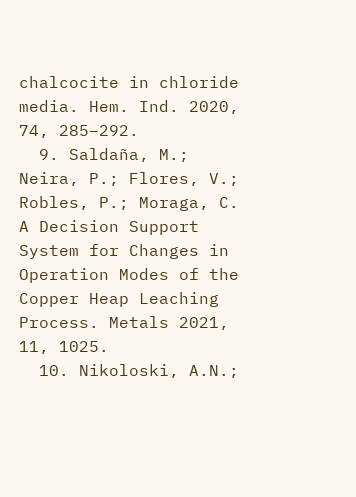chalcocite in chloride media. Hem. Ind. 2020, 74, 285–292.
  9. Saldaña, M.; Neira, P.; Flores, V.; Robles, P.; Moraga, C. A Decision Support System for Changes in Operation Modes of the Copper Heap Leaching Process. Metals 2021, 11, 1025.
  10. Nikoloski, A.N.;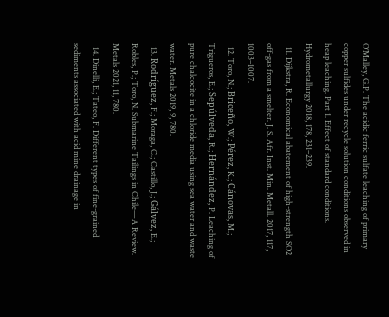O’Malley, G.P. The acidic ferric sulfate leaching of primary copper sulfides under recycle solution conditions observed in heap leaching. Part 1. Effect of standard conditions. Hydrometallurgy 2018, 178, 231–239.
  11. Dijkstra, R. Economical abatement of high-strength SO2 off-gas from a smelter. J. S. Afr. Inst. Min. Metall. 2017, 117, 1003–1007.
  12. Toro, N.; Briceño, W.; Pérez, K.; Cánovas, M.; Trigueros, E.; Sepúlveda, R.; Hernández, P. Leaching of pure chalcocite in a chloride media using sea water and waste water. Metals 2019, 9, 780.
  13. Rodríguez, F.; Moraga, C.; Castillo, J.; Gálvez, E.; Robles, P.; Toro, N. Submarine Tailings in Chile—A Review. Metals 2021, 11, 780.
  14. Dinelli, E.; Tateo, F. Different types of fine-grained sediments associated with acid mine drainage in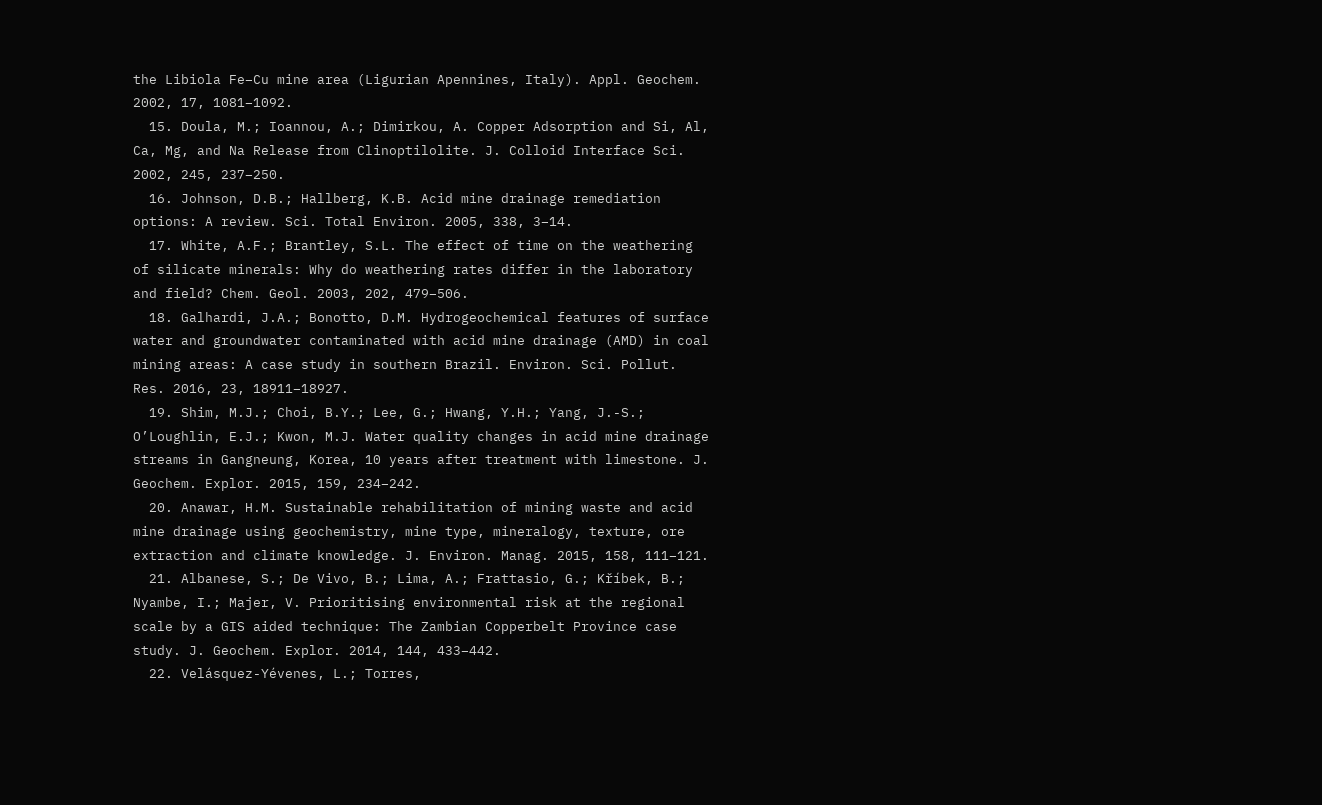the Libiola Fe–Cu mine area (Ligurian Apennines, Italy). Appl. Geochem. 2002, 17, 1081–1092.
  15. Doula, M.; Ioannou, A.; Dimirkou, A. Copper Adsorption and Si, Al, Ca, Mg, and Na Release from Clinoptilolite. J. Colloid Interface Sci. 2002, 245, 237–250.
  16. Johnson, D.B.; Hallberg, K.B. Acid mine drainage remediation options: A review. Sci. Total Environ. 2005, 338, 3–14.
  17. White, A.F.; Brantley, S.L. The effect of time on the weathering of silicate minerals: Why do weathering rates differ in the laboratory and field? Chem. Geol. 2003, 202, 479–506.
  18. Galhardi, J.A.; Bonotto, D.M. Hydrogeochemical features of surface water and groundwater contaminated with acid mine drainage (AMD) in coal mining areas: A case study in southern Brazil. Environ. Sci. Pollut. Res. 2016, 23, 18911–18927.
  19. Shim, M.J.; Choi, B.Y.; Lee, G.; Hwang, Y.H.; Yang, J.-S.; O’Loughlin, E.J.; Kwon, M.J. Water quality changes in acid mine drainage streams in Gangneung, Korea, 10 years after treatment with limestone. J. Geochem. Explor. 2015, 159, 234–242.
  20. Anawar, H.M. Sustainable rehabilitation of mining waste and acid mine drainage using geochemistry, mine type, mineralogy, texture, ore extraction and climate knowledge. J. Environ. Manag. 2015, 158, 111–121.
  21. Albanese, S.; De Vivo, B.; Lima, A.; Frattasio, G.; Kříbek, B.; Nyambe, I.; Majer, V. Prioritising environmental risk at the regional scale by a GIS aided technique: The Zambian Copperbelt Province case study. J. Geochem. Explor. 2014, 144, 433–442.
  22. Velásquez-Yévenes, L.; Torres,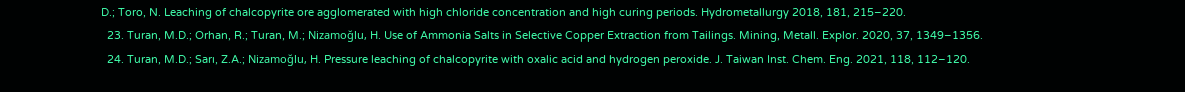D.; Toro, N. Leaching of chalcopyrite ore agglomerated with high chloride concentration and high curing periods. Hydrometallurgy 2018, 181, 215–220.
  23. Turan, M.D.; Orhan, R.; Turan, M.; Nizamoğlu, H. Use of Ammonia Salts in Selective Copper Extraction from Tailings. Mining, Metall. Explor. 2020, 37, 1349–1356.
  24. Turan, M.D.; Sarı, Z.A.; Nizamoğlu, H. Pressure leaching of chalcopyrite with oxalic acid and hydrogen peroxide. J. Taiwan Inst. Chem. Eng. 2021, 118, 112–120.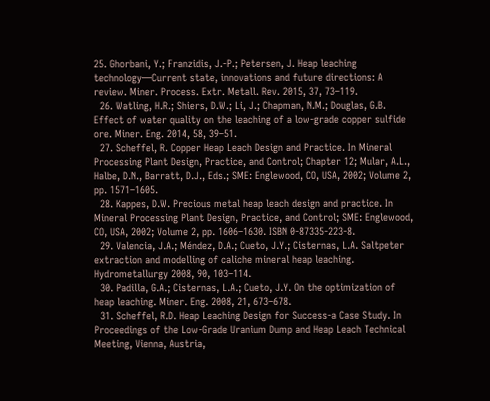25. Ghorbani, Y.; Franzidis, J.-P.; Petersen, J. Heap leaching technology—Current state, innovations and future directions: A review. Miner. Process. Extr. Metall. Rev. 2015, 37, 73–119.
  26. Watling, H.R.; Shiers, D.W.; Li, J.; Chapman, N.M.; Douglas, G.B. Effect of water quality on the leaching of a low-grade copper sulfide ore. Miner. Eng. 2014, 58, 39–51.
  27. Scheffel, R. Copper Heap Leach Design and Practice. In Mineral Processing Plant Design, Practice, and Control; Chapter 12; Mular, A.L., Halbe, D.N., Barratt, D.J., Eds.; SME: Englewood, CO, USA, 2002; Volume 2, pp. 1571–1605.
  28. Kappes, D.W. Precious metal heap leach design and practice. In Mineral Processing Plant Design, Practice, and Control; SME: Englewood, CO, USA, 2002; Volume 2, pp. 1606–1630. ISBN 0-87335-223-8.
  29. Valencia, J.A.; Méndez, D.A.; Cueto, J.Y.; Cisternas, L.A. Saltpeter extraction and modelling of caliche mineral heap leaching. Hydrometallurgy 2008, 90, 103–114.
  30. Padilla, G.A.; Cisternas, L.A.; Cueto, J.Y. On the optimization of heap leaching. Miner. Eng. 2008, 21, 673–678.
  31. Scheffel, R.D. Heap Leaching Design for Success-a Case Study. In Proceedings of the Low-Grade Uranium Dump and Heap Leach Technical Meeting, Vienna, Austria,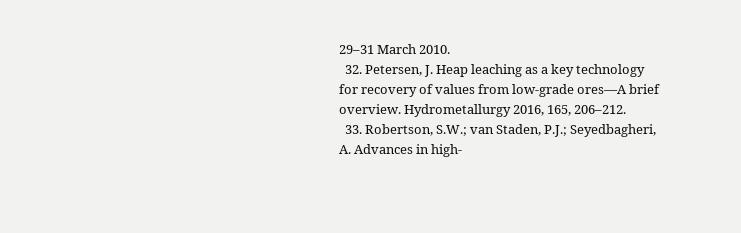29–31 March 2010.
  32. Petersen, J. Heap leaching as a key technology for recovery of values from low-grade ores—A brief overview. Hydrometallurgy 2016, 165, 206–212.
  33. Robertson, S.W.; van Staden, P.J.; Seyedbagheri, A. Advances in high-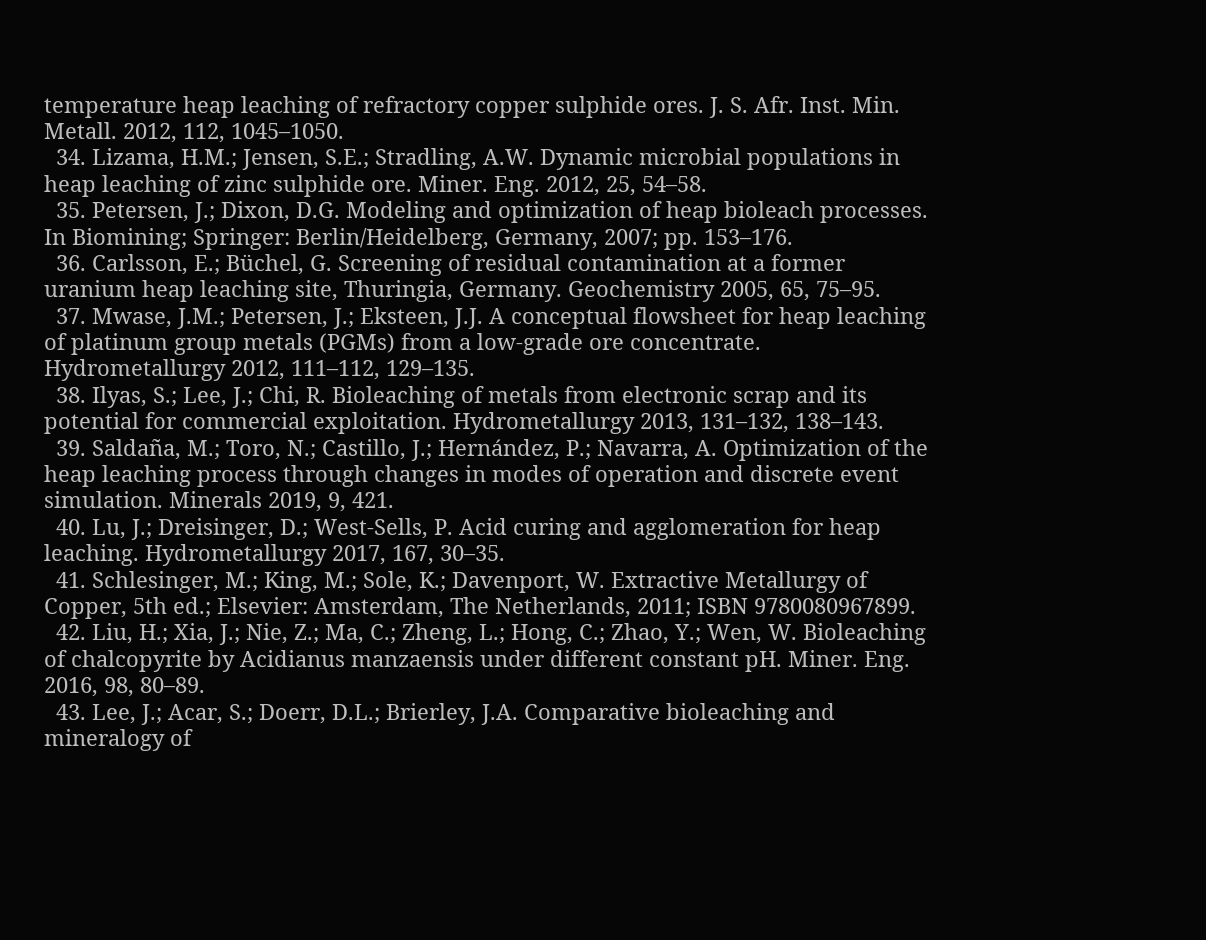temperature heap leaching of refractory copper sulphide ores. J. S. Afr. Inst. Min. Metall. 2012, 112, 1045–1050.
  34. Lizama, H.M.; Jensen, S.E.; Stradling, A.W. Dynamic microbial populations in heap leaching of zinc sulphide ore. Miner. Eng. 2012, 25, 54–58.
  35. Petersen, J.; Dixon, D.G. Modeling and optimization of heap bioleach processes. In Biomining; Springer: Berlin/Heidelberg, Germany, 2007; pp. 153–176.
  36. Carlsson, E.; Büchel, G. Screening of residual contamination at a former uranium heap leaching site, Thuringia, Germany. Geochemistry 2005, 65, 75–95.
  37. Mwase, J.M.; Petersen, J.; Eksteen, J.J. A conceptual flowsheet for heap leaching of platinum group metals (PGMs) from a low-grade ore concentrate. Hydrometallurgy 2012, 111–112, 129–135.
  38. Ilyas, S.; Lee, J.; Chi, R. Bioleaching of metals from electronic scrap and its potential for commercial exploitation. Hydrometallurgy 2013, 131–132, 138–143.
  39. Saldaña, M.; Toro, N.; Castillo, J.; Hernández, P.; Navarra, A. Optimization of the heap leaching process through changes in modes of operation and discrete event simulation. Minerals 2019, 9, 421.
  40. Lu, J.; Dreisinger, D.; West-Sells, P. Acid curing and agglomeration for heap leaching. Hydrometallurgy 2017, 167, 30–35.
  41. Schlesinger, M.; King, M.; Sole, K.; Davenport, W. Extractive Metallurgy of Copper, 5th ed.; Elsevier: Amsterdam, The Netherlands, 2011; ISBN 9780080967899.
  42. Liu, H.; Xia, J.; Nie, Z.; Ma, C.; Zheng, L.; Hong, C.; Zhao, Y.; Wen, W. Bioleaching of chalcopyrite by Acidianus manzaensis under different constant pH. Miner. Eng. 2016, 98, 80–89.
  43. Lee, J.; Acar, S.; Doerr, D.L.; Brierley, J.A. Comparative bioleaching and mineralogy of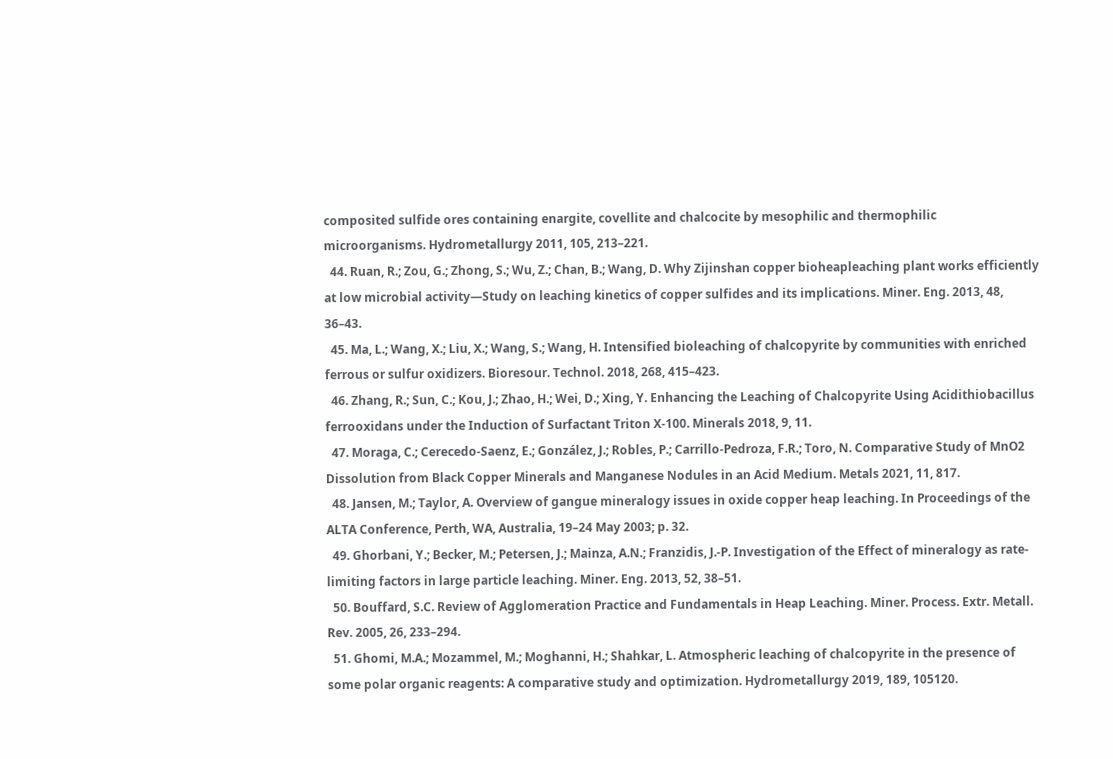composited sulfide ores containing enargite, covellite and chalcocite by mesophilic and thermophilic microorganisms. Hydrometallurgy 2011, 105, 213–221.
  44. Ruan, R.; Zou, G.; Zhong, S.; Wu, Z.; Chan, B.; Wang, D. Why Zijinshan copper bioheapleaching plant works efficiently at low microbial activity—Study on leaching kinetics of copper sulfides and its implications. Miner. Eng. 2013, 48, 36–43.
  45. Ma, L.; Wang, X.; Liu, X.; Wang, S.; Wang, H. Intensified bioleaching of chalcopyrite by communities with enriched ferrous or sulfur oxidizers. Bioresour. Technol. 2018, 268, 415–423.
  46. Zhang, R.; Sun, C.; Kou, J.; Zhao, H.; Wei, D.; Xing, Y. Enhancing the Leaching of Chalcopyrite Using Acidithiobacillus ferrooxidans under the Induction of Surfactant Triton X-100. Minerals 2018, 9, 11.
  47. Moraga, C.; Cerecedo-Saenz, E.; González, J.; Robles, P.; Carrillo-Pedroza, F.R.; Toro, N. Comparative Study of MnO2 Dissolution from Black Copper Minerals and Manganese Nodules in an Acid Medium. Metals 2021, 11, 817.
  48. Jansen, M.; Taylor, A. Overview of gangue mineralogy issues in oxide copper heap leaching. In Proceedings of the ALTA Conference, Perth, WA, Australia, 19–24 May 2003; p. 32.
  49. Ghorbani, Y.; Becker, M.; Petersen, J.; Mainza, A.N.; Franzidis, J.-P. Investigation of the Effect of mineralogy as rate-limiting factors in large particle leaching. Miner. Eng. 2013, 52, 38–51.
  50. Bouffard, S.C. Review of Agglomeration Practice and Fundamentals in Heap Leaching. Miner. Process. Extr. Metall. Rev. 2005, 26, 233–294.
  51. Ghomi, M.A.; Mozammel, M.; Moghanni, H.; Shahkar, L. Atmospheric leaching of chalcopyrite in the presence of some polar organic reagents: A comparative study and optimization. Hydrometallurgy 2019, 189, 105120.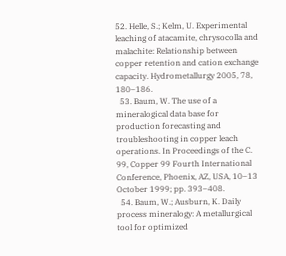52. Helle, S.; Kelm, U. Experimental leaching of atacamite, chrysocolla and malachite: Relationship between copper retention and cation exchange capacity. Hydrometallurgy 2005, 78, 180–186.
  53. Baum, W. The use of a mineralogical data base for production forecasting and troubleshooting in copper leach operations. In Proceedings of the C. 99, Copper 99 Fourth International Conference, Phoenix, AZ, USA, 10–13 October 1999; pp. 393–408.
  54. Baum, W.; Ausburn, K. Daily process mineralogy: A metallurgical tool for optimized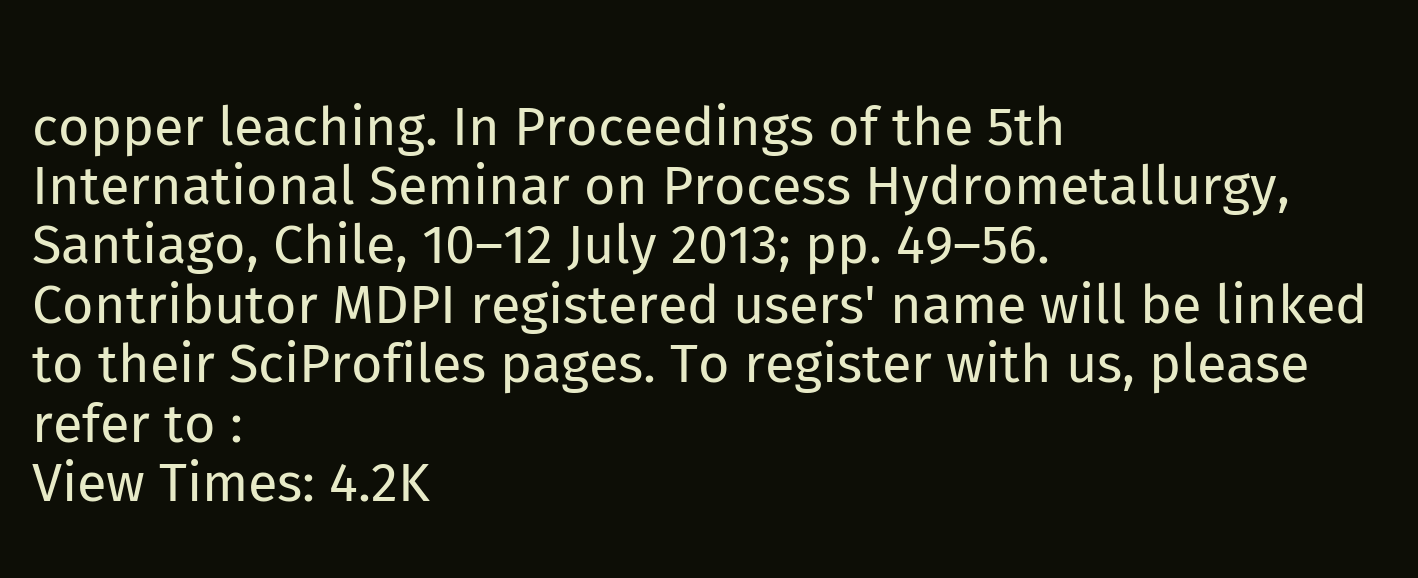copper leaching. In Proceedings of the 5th International Seminar on Process Hydrometallurgy, Santiago, Chile, 10–12 July 2013; pp. 49–56.
Contributor MDPI registered users' name will be linked to their SciProfiles pages. To register with us, please refer to :
View Times: 4.2K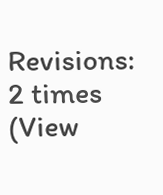Revisions: 2 times (View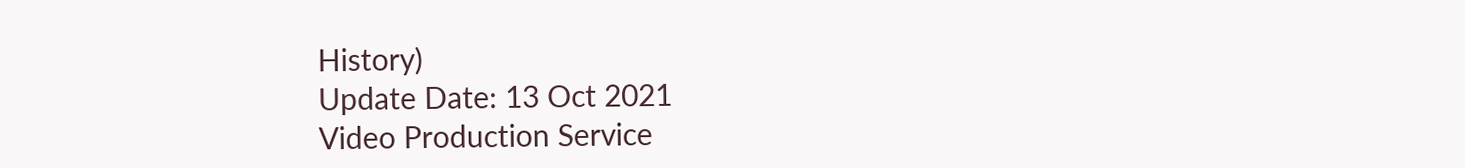History)
Update Date: 13 Oct 2021
Video Production Service